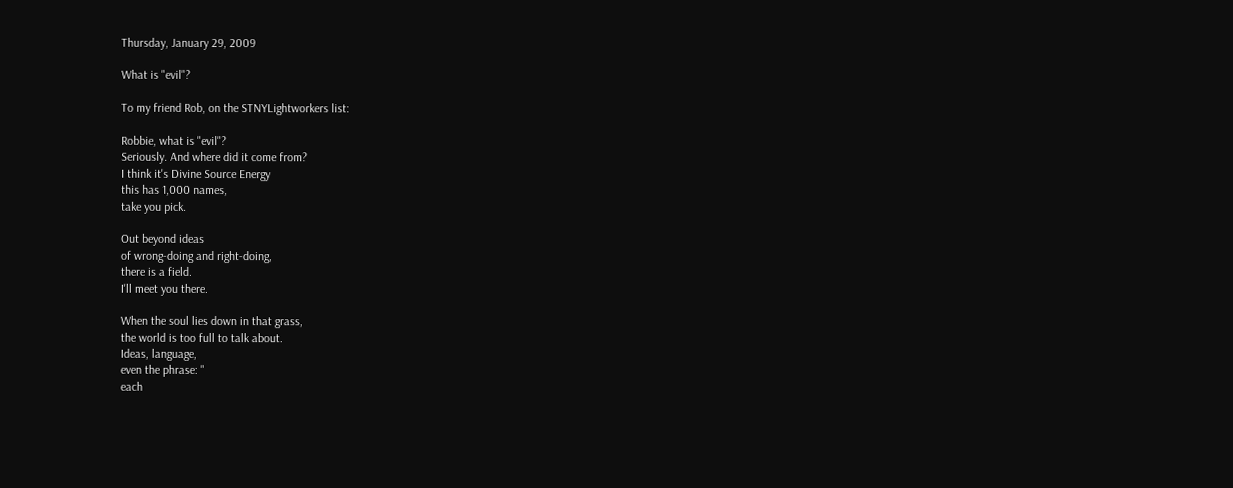Thursday, January 29, 2009

What is "evil"?

To my friend Rob, on the STNYLightworkers list:

Robbie, what is "evil"?
Seriously. And where did it come from?
I think it's Divine Source Energy
this has 1,000 names,
take you pick.

Out beyond ideas
of wrong-doing and right-doing,
there is a field.
I'll meet you there.

When the soul lies down in that grass,
the world is too full to talk about.
Ideas, language,
even the phrase: "
each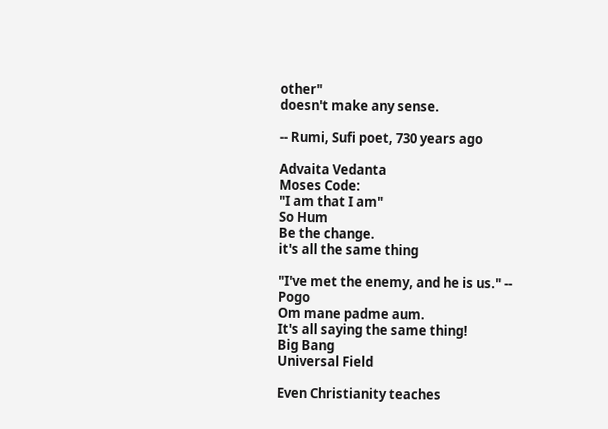other"
doesn't make any sense.

-- Rumi, Sufi poet, 730 years ago

Advaita Vedanta
Moses Code:
"I am that I am"
So Hum
Be the change.
it's all the same thing

"I've met the enemy, and he is us." -- Pogo
Om mane padme aum.
It's all saying the same thing!
Big Bang
Universal Field

Even Christianity teaches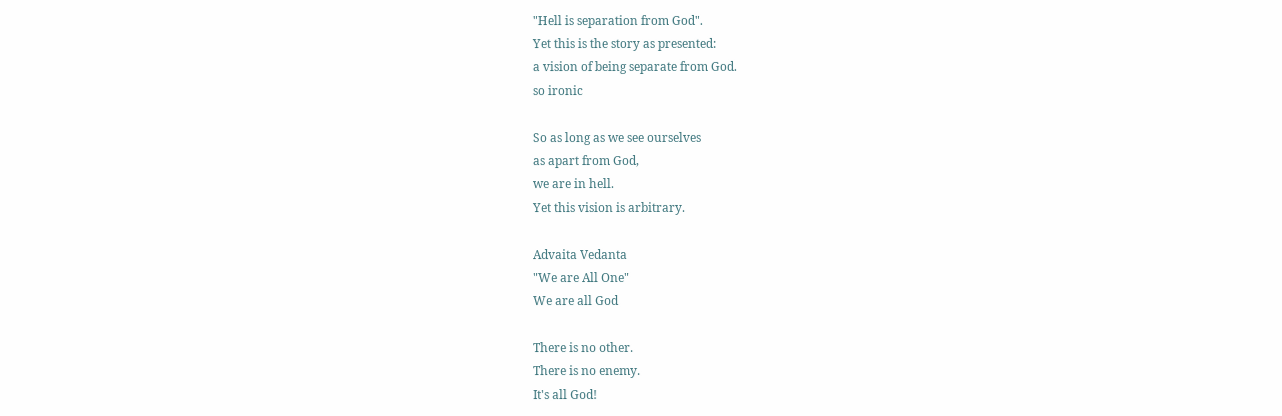"Hell is separation from God".
Yet this is the story as presented:
a vision of being separate from God.
so ironic

So as long as we see ourselves
as apart from God,
we are in hell.
Yet this vision is arbitrary.

Advaita Vedanta
"We are All One"
We are all God

There is no other.
There is no enemy.
It's all God!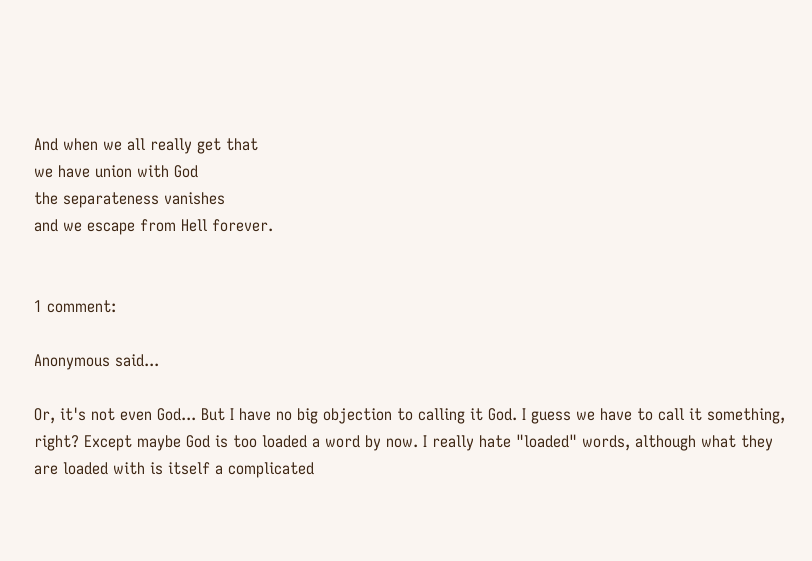And when we all really get that
we have union with God
the separateness vanishes
and we escape from Hell forever.


1 comment:

Anonymous said...

Or, it's not even God... But I have no big objection to calling it God. I guess we have to call it something, right? Except maybe God is too loaded a word by now. I really hate "loaded" words, although what they are loaded with is itself a complicated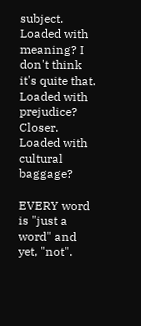subject. Loaded with meaning? I don't think it's quite that. Loaded with prejudice? Closer. Loaded with cultural baggage?

EVERY word is "just a word" and yet, "not".